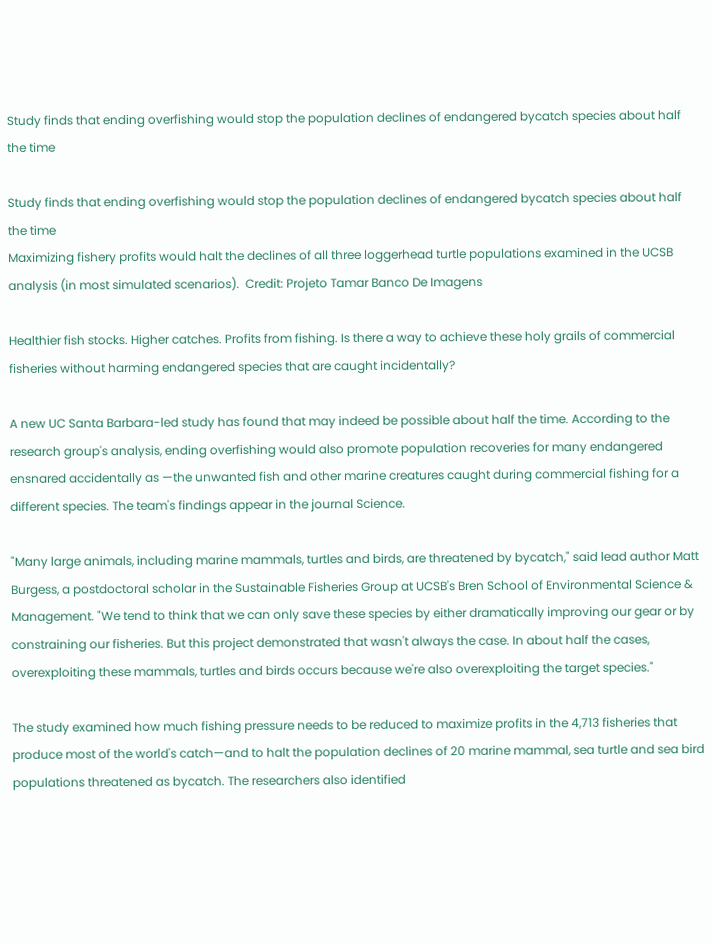Study finds that ending overfishing would stop the population declines of endangered bycatch species about half the time

Study finds that ending overfishing would stop the population declines of endangered bycatch species about half the time
Maximizing fishery profits would halt the declines of all three loggerhead turtle populations examined in the UCSB analysis (in most simulated scenarios).  Credit: Projeto Tamar Banco De Imagens

Healthier fish stocks. Higher catches. Profits from fishing. Is there a way to achieve these holy grails of commercial fisheries without harming endangered species that are caught incidentally?

A new UC Santa Barbara-led study has found that may indeed be possible about half the time. According to the research group's analysis, ending overfishing would also promote population recoveries for many endangered ensnared accidentally as —the unwanted fish and other marine creatures caught during commercial fishing for a different species. The team's findings appear in the journal Science.

"Many large animals, including marine mammals, turtles and birds, are threatened by bycatch," said lead author Matt Burgess, a postdoctoral scholar in the Sustainable Fisheries Group at UCSB's Bren School of Environmental Science & Management. "We tend to think that we can only save these species by either dramatically improving our gear or by constraining our fisheries. But this project demonstrated that wasn't always the case. In about half the cases, overexploiting these mammals, turtles and birds occurs because we're also overexploiting the target species."

The study examined how much fishing pressure needs to be reduced to maximize profits in the 4,713 fisheries that produce most of the world's catch—and to halt the population declines of 20 marine mammal, sea turtle and sea bird populations threatened as bycatch. The researchers also identified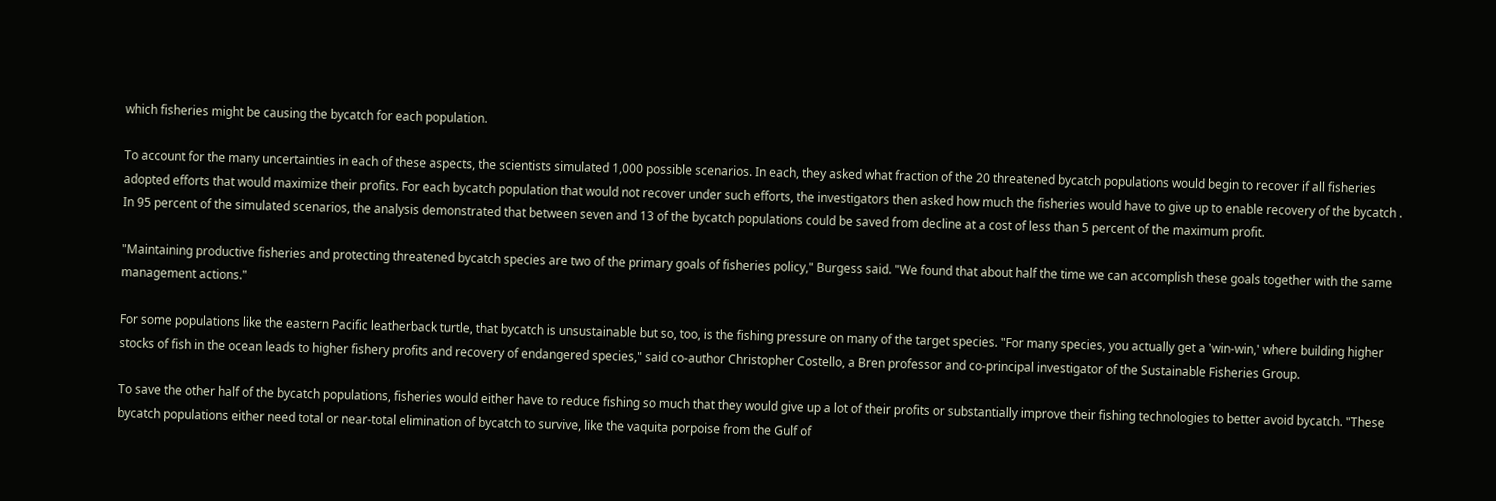which fisheries might be causing the bycatch for each population.

To account for the many uncertainties in each of these aspects, the scientists simulated 1,000 possible scenarios. In each, they asked what fraction of the 20 threatened bycatch populations would begin to recover if all fisheries adopted efforts that would maximize their profits. For each bycatch population that would not recover under such efforts, the investigators then asked how much the fisheries would have to give up to enable recovery of the bycatch . In 95 percent of the simulated scenarios, the analysis demonstrated that between seven and 13 of the bycatch populations could be saved from decline at a cost of less than 5 percent of the maximum profit.

"Maintaining productive fisheries and protecting threatened bycatch species are two of the primary goals of fisheries policy," Burgess said. "We found that about half the time we can accomplish these goals together with the same management actions."

For some populations like the eastern Pacific leatherback turtle, that bycatch is unsustainable but so, too, is the fishing pressure on many of the target species. "For many species, you actually get a 'win-win,' where building higher stocks of fish in the ocean leads to higher fishery profits and recovery of endangered species," said co-author Christopher Costello, a Bren professor and co-principal investigator of the Sustainable Fisheries Group.

To save the other half of the bycatch populations, fisheries would either have to reduce fishing so much that they would give up a lot of their profits or substantially improve their fishing technologies to better avoid bycatch. "These bycatch populations either need total or near-total elimination of bycatch to survive, like the vaquita porpoise from the Gulf of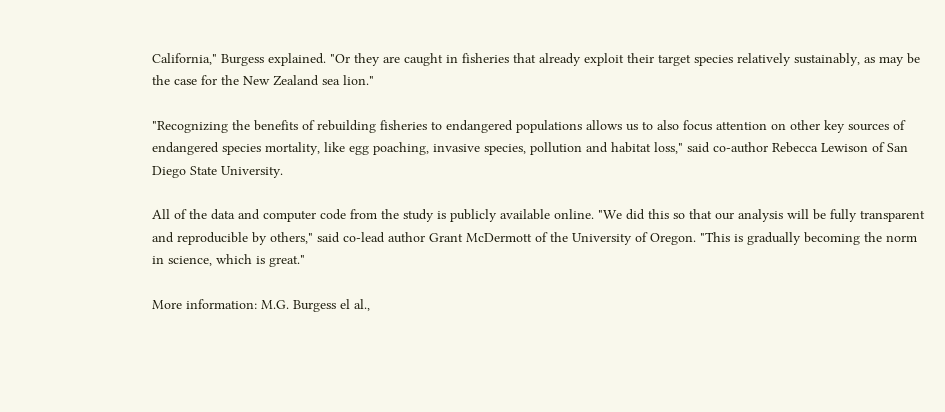California," Burgess explained. "Or they are caught in fisheries that already exploit their target species relatively sustainably, as may be the case for the New Zealand sea lion."

"Recognizing the benefits of rebuilding fisheries to endangered populations allows us to also focus attention on other key sources of endangered species mortality, like egg poaching, invasive species, pollution and habitat loss," said co-author Rebecca Lewison of San Diego State University.

All of the data and computer code from the study is publicly available online. "We did this so that our analysis will be fully transparent and reproducible by others," said co-lead author Grant McDermott of the University of Oregon. "This is gradually becoming the norm in science, which is great."

More information: M.G. Burgess el al.,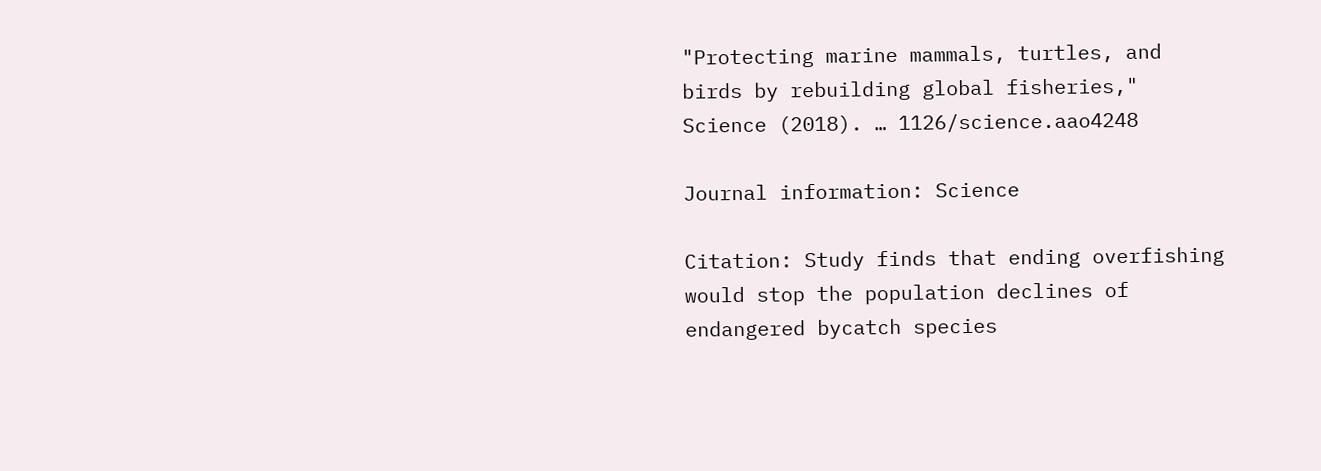"Protecting marine mammals, turtles, and birds by rebuilding global fisheries," Science (2018). … 1126/science.aao4248

Journal information: Science

Citation: Study finds that ending overfishing would stop the population declines of endangered bycatch species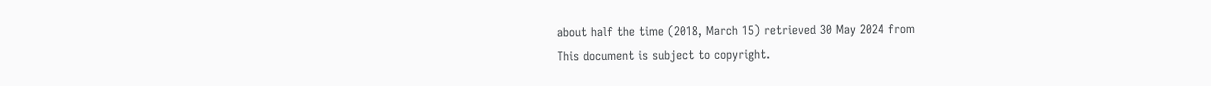about half the time (2018, March 15) retrieved 30 May 2024 from
This document is subject to copyright.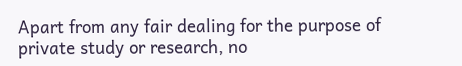Apart from any fair dealing for the purpose of private study or research, no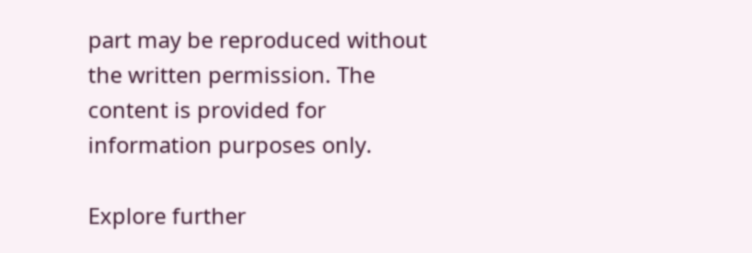part may be reproduced without the written permission. The content is provided for information purposes only.

Explore further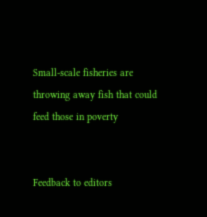Small-scale fisheries are throwing away fish that could feed those in poverty


Feedback to editors